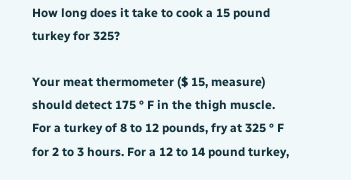How long does it take to cook a 15 pound turkey for 325?

Your meat thermometer ($ 15, measure) should detect 175 ° F in the thigh muscle. For a turkey of 8 to 12 pounds, fry at 325 ° F for 2 to 3 hours. For a 12 to 14 pound turkey,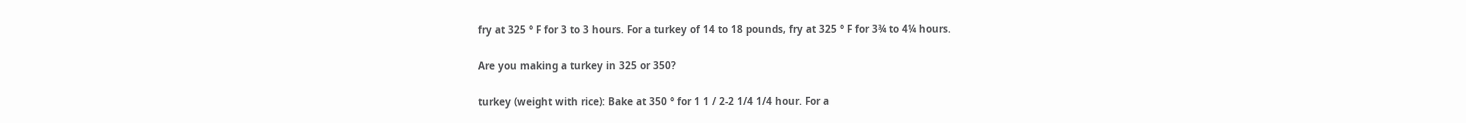fry at 325 ° F for 3 to 3 hours. For a turkey of 14 to 18 pounds, fry at 325 ° F for 3¾ to 4¼ hours.

Are you making a turkey in 325 or 350?

turkey (weight with rice): Bake at 350 ° for 1 1 / 2-2 1/4 1/4 hour. For a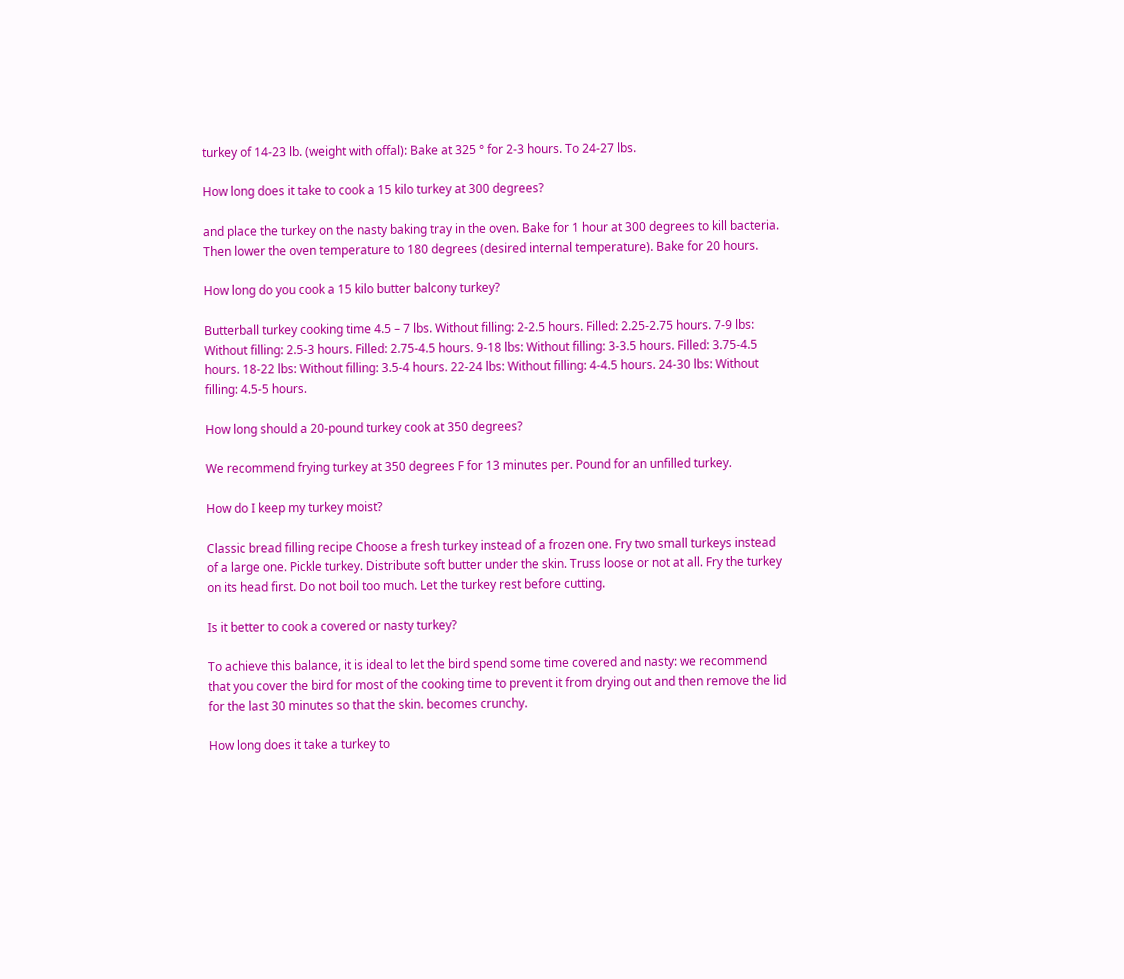turkey of 14-23 lb. (weight with offal): Bake at 325 ° for 2-3 hours. To 24-27 lbs.

How long does it take to cook a 15 kilo turkey at 300 degrees?

and place the turkey on the nasty baking tray in the oven. Bake for 1 hour at 300 degrees to kill bacteria. Then lower the oven temperature to 180 degrees (desired internal temperature). Bake for 20 hours.

How long do you cook a 15 kilo butter balcony turkey?

Butterball turkey cooking time 4.5 – 7 lbs. Without filling: 2-2.5 hours. Filled: 2.25-2.75 hours. 7-9 lbs: Without filling: 2.5-3 hours. Filled: 2.75-4.5 hours. 9-18 lbs: Without filling: 3-3.5 hours. Filled: 3.75-4.5 hours. 18-22 lbs: Without filling: 3.5-4 hours. 22-24 lbs: Without filling: 4-4.5 hours. 24-30 lbs: Without filling: 4.5-5 hours.

How long should a 20-pound turkey cook at 350 degrees?

We recommend frying turkey at 350 degrees F for 13 minutes per. Pound for an unfilled turkey.

How do I keep my turkey moist?

Classic bread filling recipe Choose a fresh turkey instead of a frozen one. Fry two small turkeys instead of a large one. Pickle turkey. Distribute soft butter under the skin. Truss loose or not at all. Fry the turkey on its head first. Do not boil too much. Let the turkey rest before cutting.

Is it better to cook a covered or nasty turkey?

To achieve this balance, it is ideal to let the bird spend some time covered and nasty: we recommend that you cover the bird for most of the cooking time to prevent it from drying out and then remove the lid for the last 30 minutes so that the skin. becomes crunchy.

How long does it take a turkey to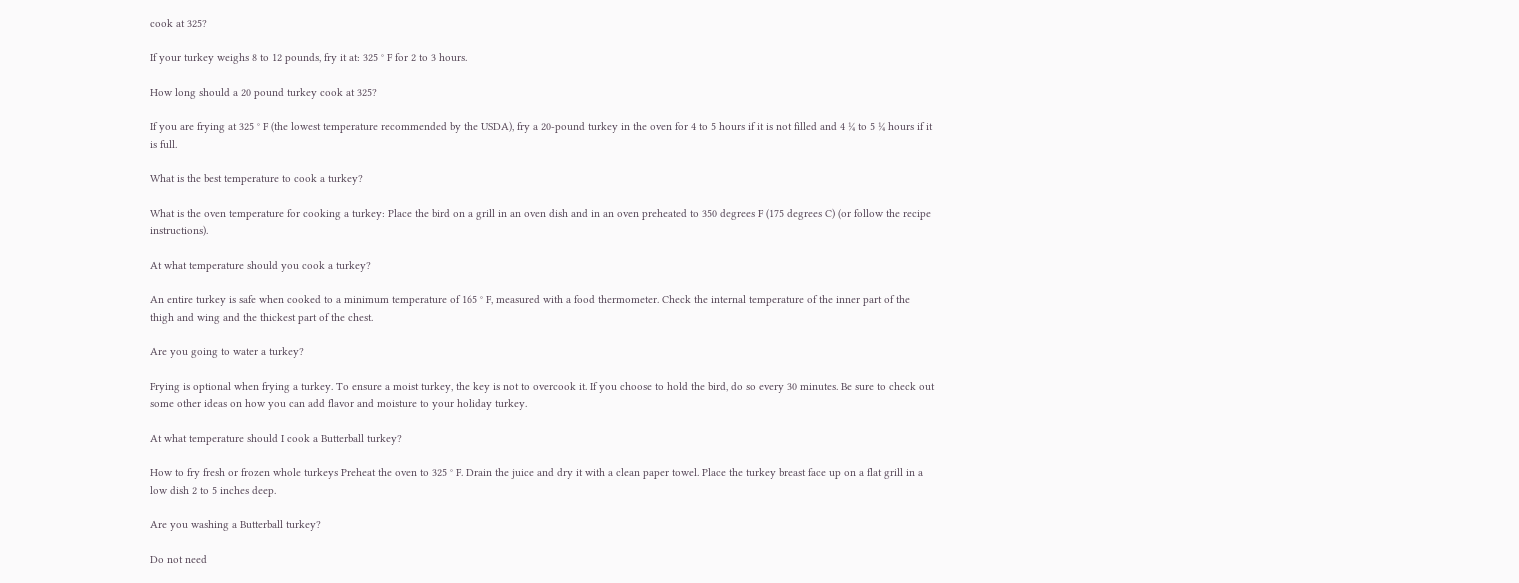cook at 325?

If your turkey weighs 8 to 12 pounds, fry it at: 325 ° F for 2 to 3 hours.

How long should a 20 pound turkey cook at 325?

If you are frying at 325 ° F (the lowest temperature recommended by the USDA), fry a 20-pound turkey in the oven for 4 to 5 hours if it is not filled and 4 ¼ to 5 ¼ hours if it is full.

What is the best temperature to cook a turkey?

What is the oven temperature for cooking a turkey: Place the bird on a grill in an oven dish and in an oven preheated to 350 degrees F (175 degrees C) (or follow the recipe instructions).

At what temperature should you cook a turkey?

An entire turkey is safe when cooked to a minimum temperature of 165 ° F, measured with a food thermometer. Check the internal temperature of the inner part of the thigh and wing and the thickest part of the chest.

Are you going to water a turkey?

Frying is optional when frying a turkey. To ensure a moist turkey, the key is not to overcook it. If you choose to hold the bird, do so every 30 minutes. Be sure to check out some other ideas on how you can add flavor and moisture to your holiday turkey.

At what temperature should I cook a Butterball turkey?

How to fry fresh or frozen whole turkeys Preheat the oven to 325 ° F. Drain the juice and dry it with a clean paper towel. Place the turkey breast face up on a flat grill in a low dish 2 to 5 inches deep.

Are you washing a Butterball turkey?

Do not need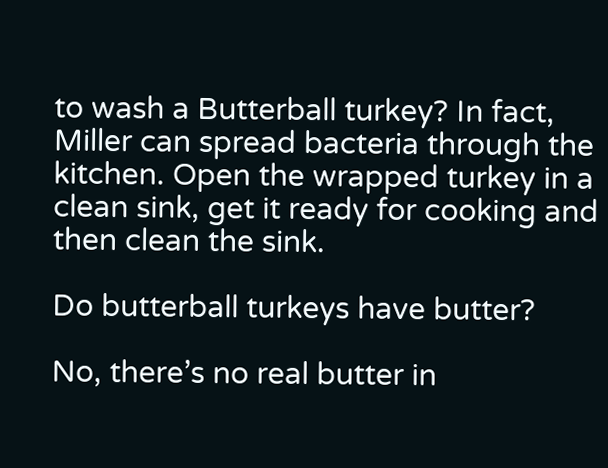to wash a Butterball turkey? In fact, Miller can spread bacteria through the kitchen. Open the wrapped turkey in a clean sink, get it ready for cooking and then clean the sink.

Do butterball turkeys have butter?

No, there’s no real butter in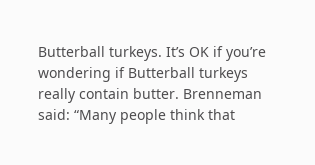Butterball turkeys. It’s OK if you’re wondering if Butterball turkeys really contain butter. Brenneman said: “Many people think that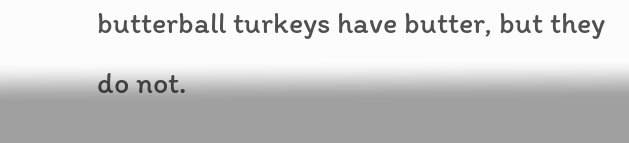butterball turkeys have butter, but they do not.